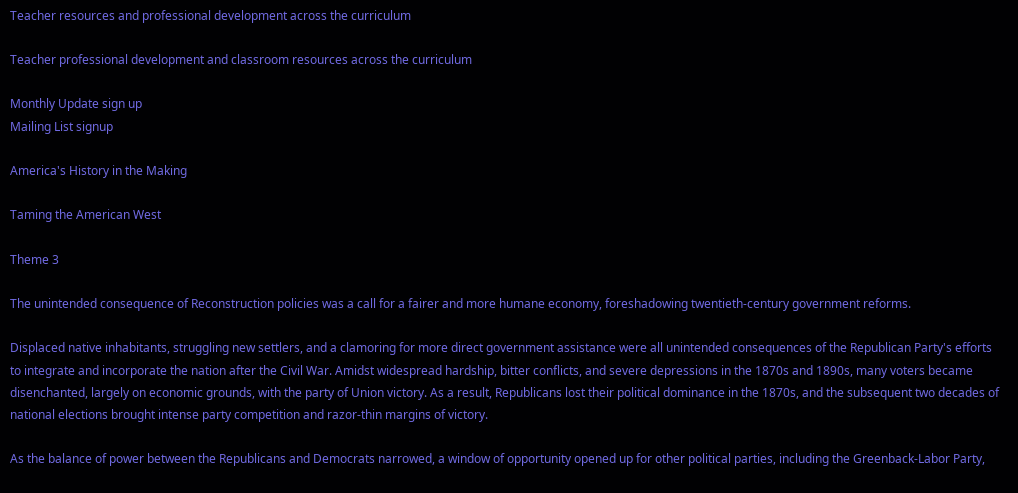Teacher resources and professional development across the curriculum

Teacher professional development and classroom resources across the curriculum

Monthly Update sign up
Mailing List signup

America's History in the Making

Taming the American West

Theme 3

The unintended consequence of Reconstruction policies was a call for a fairer and more humane economy, foreshadowing twentieth-century government reforms.

Displaced native inhabitants, struggling new settlers, and a clamoring for more direct government assistance were all unintended consequences of the Republican Party's efforts to integrate and incorporate the nation after the Civil War. Amidst widespread hardship, bitter conflicts, and severe depressions in the 1870s and 1890s, many voters became disenchanted, largely on economic grounds, with the party of Union victory. As a result, Republicans lost their political dominance in the 1870s, and the subsequent two decades of national elections brought intense party competition and razor-thin margins of victory.

As the balance of power between the Republicans and Democrats narrowed, a window of opportunity opened up for other political parties, including the Greenback-Labor Party,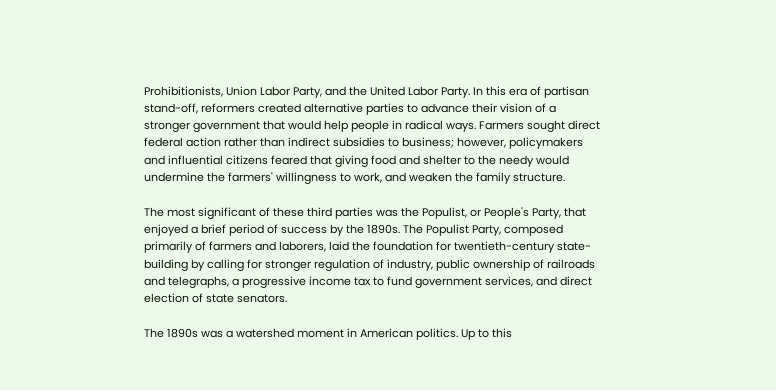Prohibitionists, Union Labor Party, and the United Labor Party. In this era of partisan stand-off, reformers created alternative parties to advance their vision of a stronger government that would help people in radical ways. Farmers sought direct federal action rather than indirect subsidies to business; however, policymakers and influential citizens feared that giving food and shelter to the needy would undermine the farmers' willingness to work, and weaken the family structure.

The most significant of these third parties was the Populist, or People's Party, that enjoyed a brief period of success by the 1890s. The Populist Party, composed primarily of farmers and laborers, laid the foundation for twentieth-century state-building by calling for stronger regulation of industry, public ownership of railroads and telegraphs, a progressive income tax to fund government services, and direct election of state senators.

The 1890s was a watershed moment in American politics. Up to this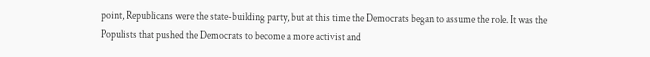point, Republicans were the state-building party, but at this time the Democrats began to assume the role. It was the Populists that pushed the Democrats to become a more activist and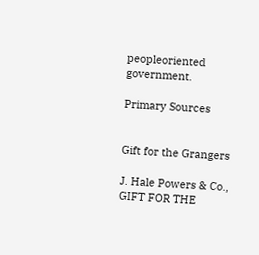peopleoriented government.

Primary Sources


Gift for the Grangers

J. Hale Powers & Co., GIFT FOR THE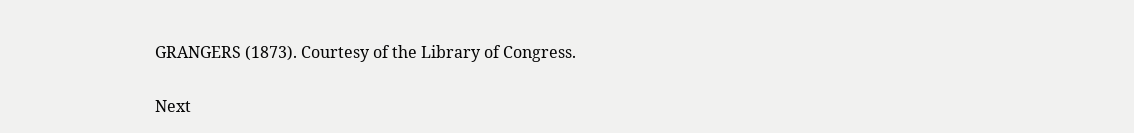GRANGERS (1873). Courtesy of the Library of Congress.

Next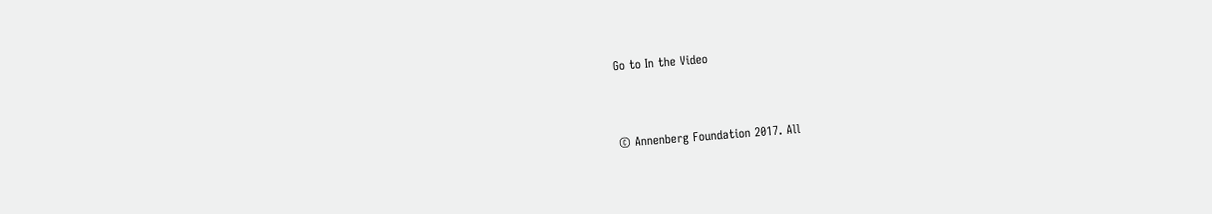Go to In the Video


© Annenberg Foundation 2017. All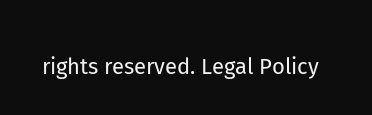rights reserved. Legal Policy